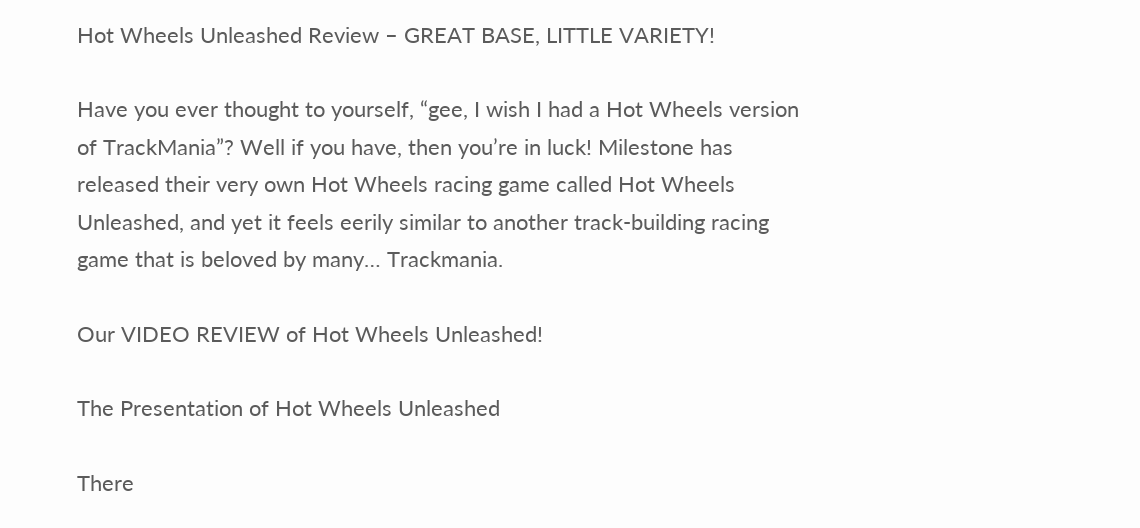Hot Wheels Unleashed Review – GREAT BASE, LITTLE VARIETY!

Have you ever thought to yourself, “gee, I wish I had a Hot Wheels version of TrackMania”? Well if you have, then you’re in luck! Milestone has released their very own Hot Wheels racing game called Hot Wheels Unleashed, and yet it feels eerily similar to another track-building racing game that is beloved by many… Trackmania.

Our VIDEO REVIEW of Hot Wheels Unleashed!

The Presentation of Hot Wheels Unleashed

There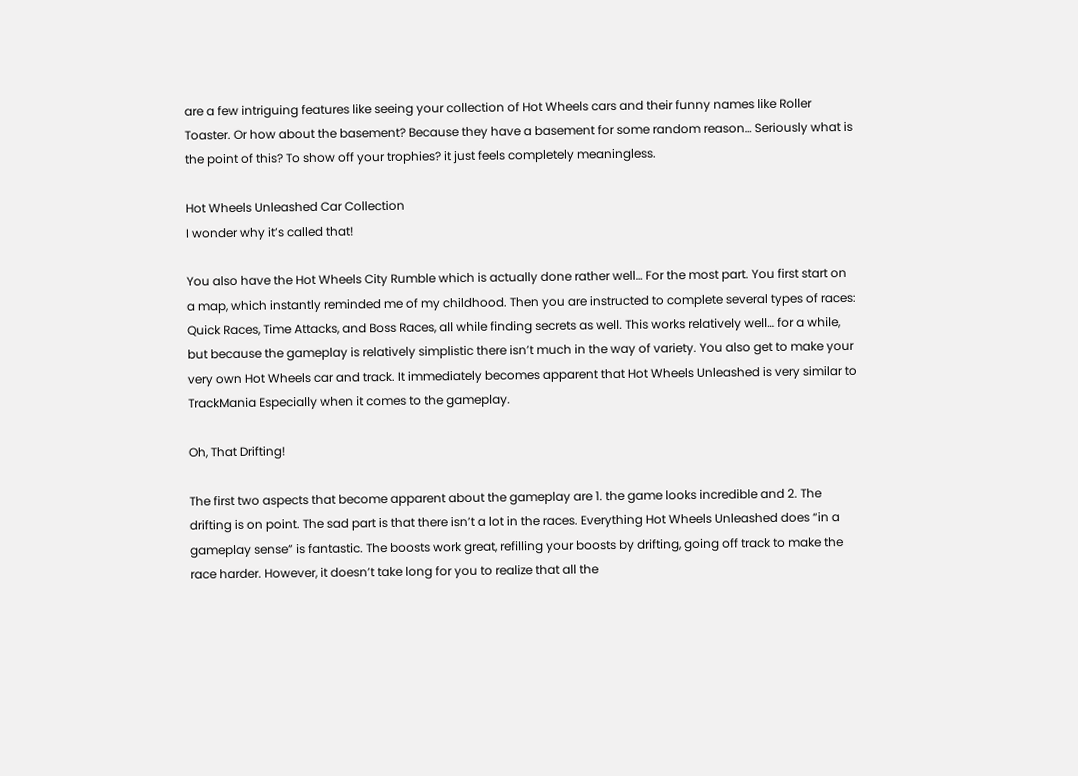are a few intriguing features like seeing your collection of Hot Wheels cars and their funny names like Roller Toaster. Or how about the basement? Because they have a basement for some random reason… Seriously what is the point of this? To show off your trophies? it just feels completely meaningless.

Hot Wheels Unleashed Car Collection
I wonder why it’s called that!

You also have the Hot Wheels City Rumble which is actually done rather well… For the most part. You first start on a map, which instantly reminded me of my childhood. Then you are instructed to complete several types of races: Quick Races, Time Attacks, and Boss Races, all while finding secrets as well. This works relatively well… for a while, but because the gameplay is relatively simplistic there isn’t much in the way of variety. You also get to make your very own Hot Wheels car and track. It immediately becomes apparent that Hot Wheels Unleashed is very similar to TrackMania Especially when it comes to the gameplay.

Oh, That Drifting!

The first two aspects that become apparent about the gameplay are 1. the game looks incredible and 2. The drifting is on point. The sad part is that there isn’t a lot in the races. Everything Hot Wheels Unleashed does “in a gameplay sense” is fantastic. The boosts work great, refilling your boosts by drifting, going off track to make the race harder. However, it doesn’t take long for you to realize that all the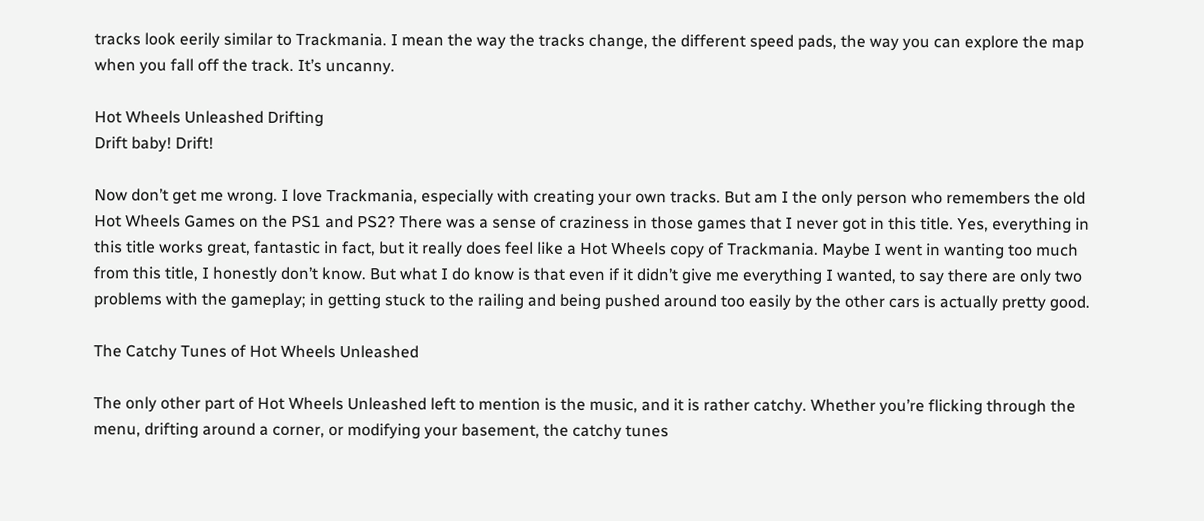tracks look eerily similar to Trackmania. I mean the way the tracks change, the different speed pads, the way you can explore the map when you fall off the track. It’s uncanny.

Hot Wheels Unleashed Drifting
Drift baby! Drift!

Now don’t get me wrong. I love Trackmania, especially with creating your own tracks. But am I the only person who remembers the old Hot Wheels Games on the PS1 and PS2? There was a sense of craziness in those games that I never got in this title. Yes, everything in this title works great, fantastic in fact, but it really does feel like a Hot Wheels copy of Trackmania. Maybe I went in wanting too much from this title, I honestly don’t know. But what I do know is that even if it didn’t give me everything I wanted, to say there are only two problems with the gameplay; in getting stuck to the railing and being pushed around too easily by the other cars is actually pretty good.

The Catchy Tunes of Hot Wheels Unleashed

The only other part of Hot Wheels Unleashed left to mention is the music, and it is rather catchy. Whether you’re flicking through the menu, drifting around a corner, or modifying your basement, the catchy tunes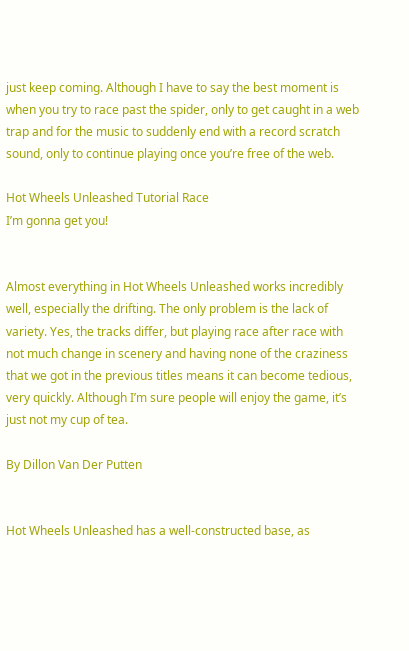just keep coming. Although I have to say the best moment is when you try to race past the spider, only to get caught in a web trap and for the music to suddenly end with a record scratch sound, only to continue playing once you’re free of the web.

Hot Wheels Unleashed Tutorial Race
I’m gonna get you!


Almost everything in Hot Wheels Unleashed works incredibly well, especially the drifting. The only problem is the lack of variety. Yes, the tracks differ, but playing race after race with not much change in scenery and having none of the craziness that we got in the previous titles means it can become tedious, very quickly. Although I’m sure people will enjoy the game, it’s just not my cup of tea.

By Dillon Van Der Putten


Hot Wheels Unleashed has a well-constructed base, as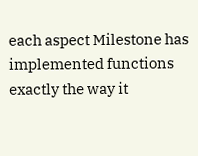each aspect Milestone has implemented functions exactly the way it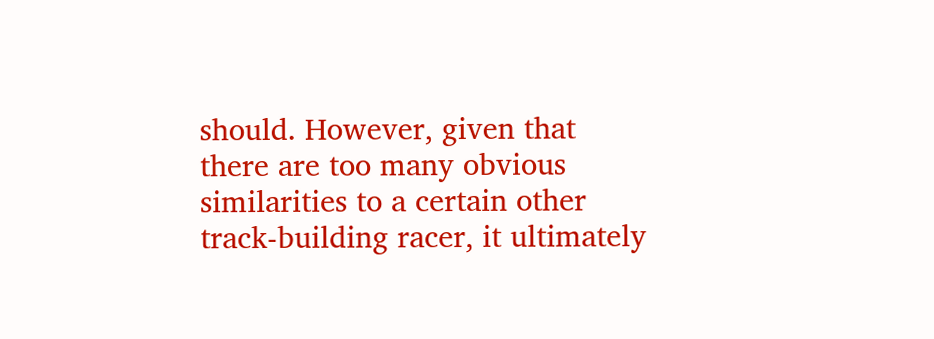should. However, given that there are too many obvious similarities to a certain other track-building racer, it ultimately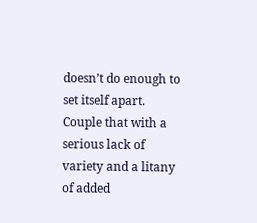doesn’t do enough to set itself apart. Couple that with a serious lack of variety and a litany of added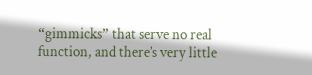“gimmicks” that serve no real function, and there’s very little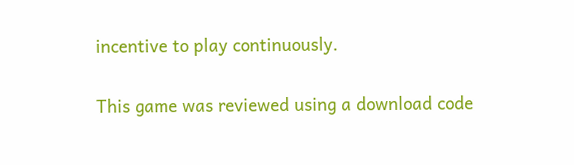incentive to play continuously.

This game was reviewed using a download code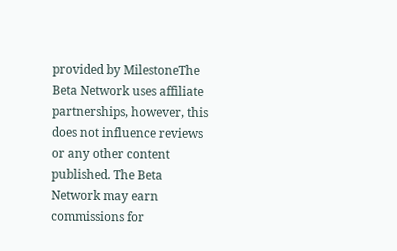provided by MilestoneThe Beta Network uses affiliate partnerships, however, this does not influence reviews or any other content published. The Beta Network may earn commissions for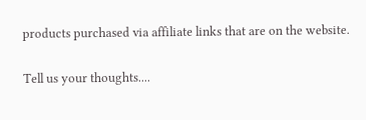products purchased via affiliate links that are on the website.

Tell us your thoughts....